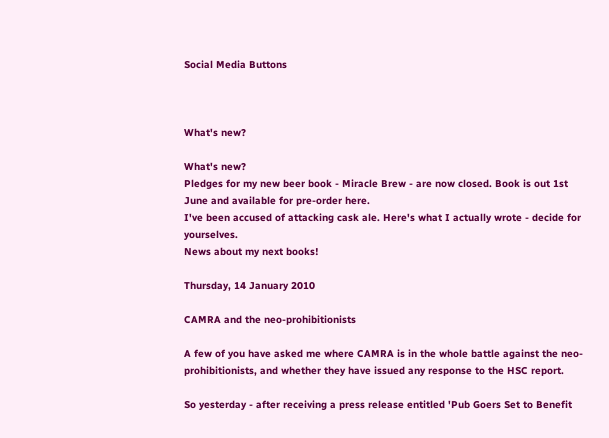Social Media Buttons



What's new?

What's new?
Pledges for my new beer book - Miracle Brew - are now closed. Book is out 1st June and available for pre-order here.
I've been accused of attacking cask ale. Here's what I actually wrote - decide for yourselves.
News about my next books!

Thursday, 14 January 2010

CAMRA and the neo-prohibitionists

A few of you have asked me where CAMRA is in the whole battle against the neo-prohibitionists, and whether they have issued any response to the HSC report.

So yesterday - after receiving a press release entitled 'Pub Goers Set to Benefit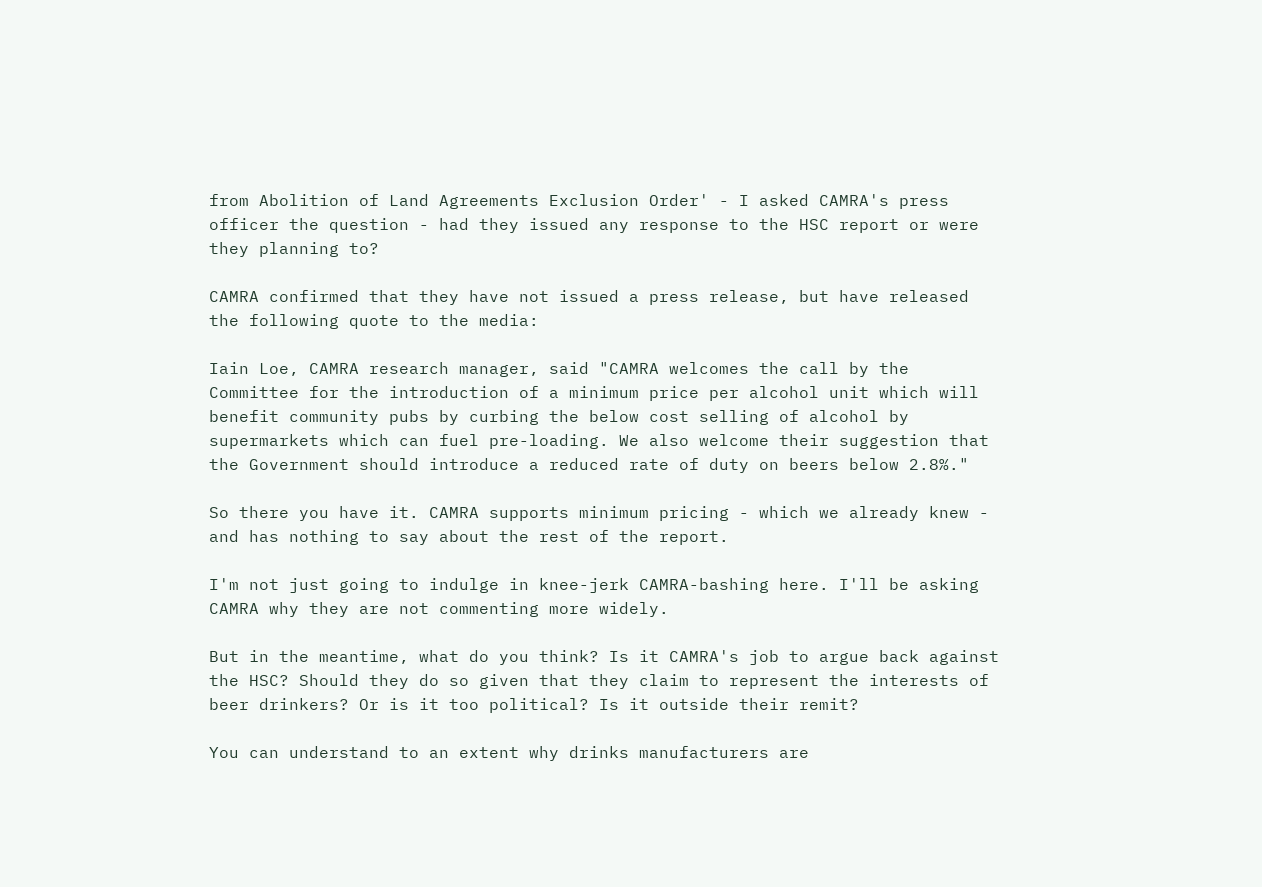from Abolition of Land Agreements Exclusion Order' - I asked CAMRA's press officer the question - had they issued any response to the HSC report or were they planning to?

CAMRA confirmed that they have not issued a press release, but have released the following quote to the media:

Iain Loe, CAMRA research manager, said "CAMRA welcomes the call by the Committee for the introduction of a minimum price per alcohol unit which will benefit community pubs by curbing the below cost selling of alcohol by supermarkets which can fuel pre-loading. We also welcome their suggestion that the Government should introduce a reduced rate of duty on beers below 2.8%."

So there you have it. CAMRA supports minimum pricing - which we already knew - and has nothing to say about the rest of the report.

I'm not just going to indulge in knee-jerk CAMRA-bashing here. I'll be asking CAMRA why they are not commenting more widely.

But in the meantime, what do you think? Is it CAMRA's job to argue back against the HSC? Should they do so given that they claim to represent the interests of beer drinkers? Or is it too political? Is it outside their remit?

You can understand to an extent why drinks manufacturers are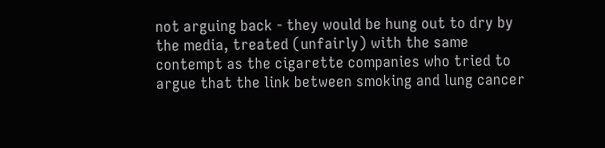not arguing back - they would be hung out to dry by the media, treated (unfairly) with the same contempt as the cigarette companies who tried to argue that the link between smoking and lung cancer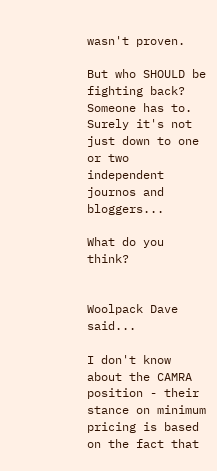wasn't proven.

But who SHOULD be fighting back? Someone has to. Surely it's not just down to one or two independent journos and bloggers...

What do you think?


Woolpack Dave said...

I don't know about the CAMRA position - their stance on minimum pricing is based on the fact that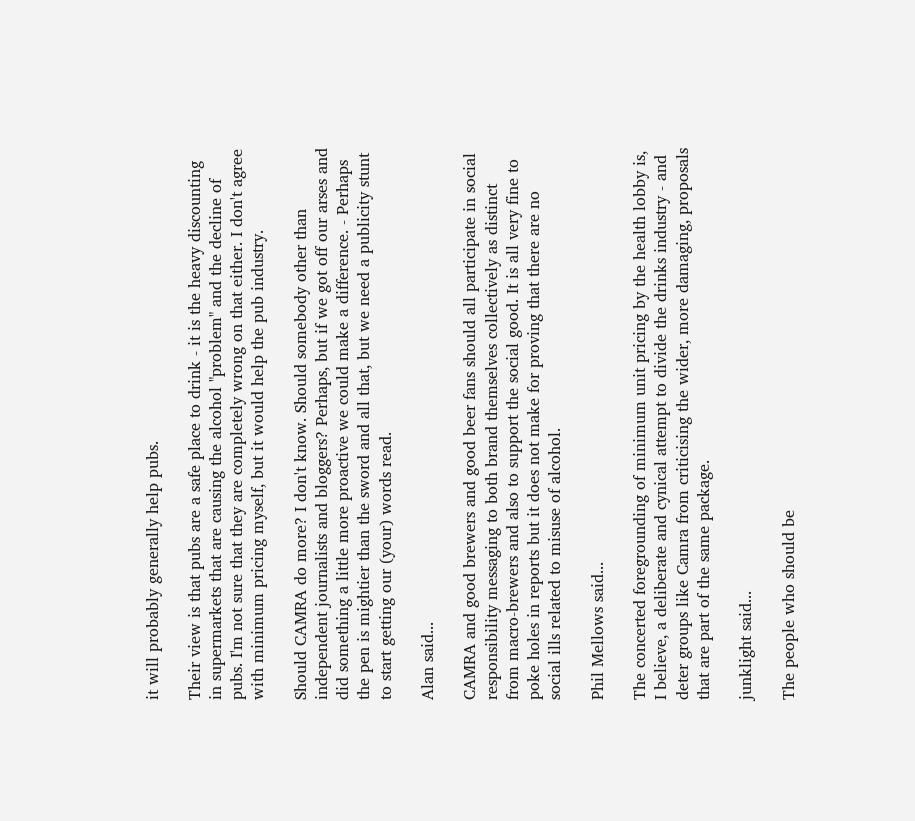it will probably generally help pubs.

Their view is that pubs are a safe place to drink - it is the heavy discounting in supermarkets that are causing the alcohol "problem" and the decline of pubs. I'm not sure that they are completely wrong on that either. I don't agree with minimum pricing myself, but it would help the pub industry.

Should CAMRA do more? I don't know. Should somebody other than independent journalists and bloggers? Perhaps, but if we got off our arses and did something a little more proactive we could make a difference. - Perhaps the pen is mightier than the sword and all that, but we need a publicity stunt to start getting our (your) words read.

Alan said...

CAMRA and good brewers and good beer fans should all participate in social responsibility messaging to both brand themselves collectively as distinct from macro-brewers and also to support the social good. It is all very fine to poke holes in reports but it does not make for proving that there are no social ills related to misuse of alcohol.

Phil Mellows said...

The concerted foregrounding of minimum unit pricing by the health lobby is, I believe, a deliberate and cynical attempt to divide the drinks industry - and deter groups like Camra from criticising the wider, more damaging, proposals that are part of the same package.

junklight said...

The people who should be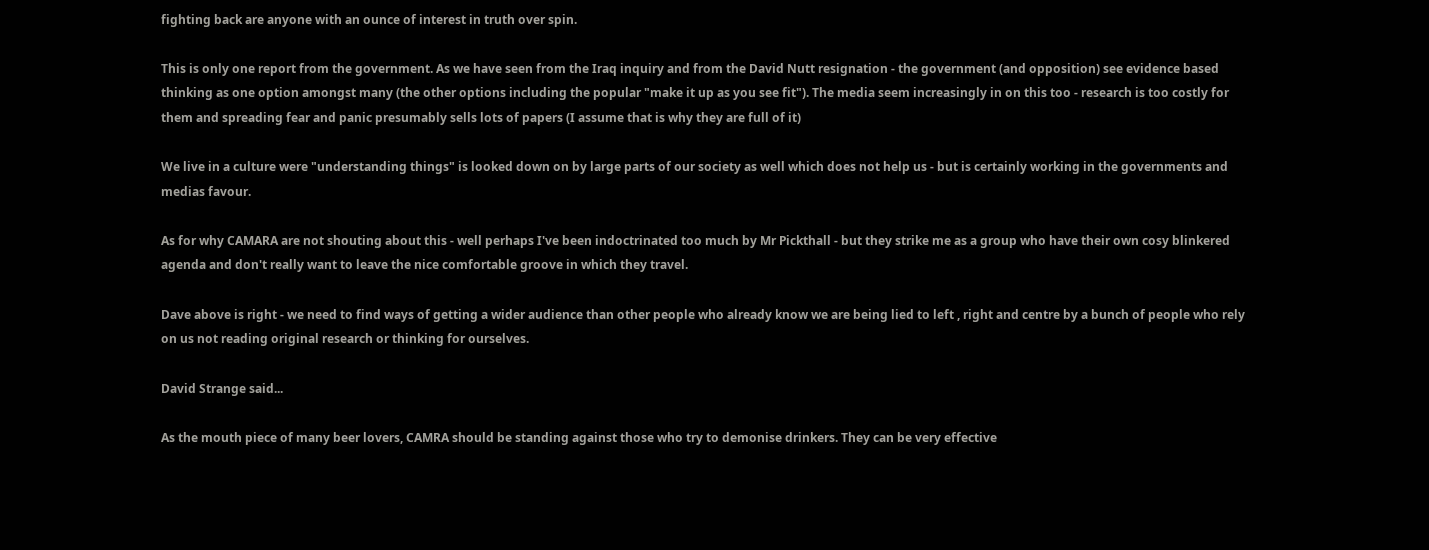fighting back are anyone with an ounce of interest in truth over spin.

This is only one report from the government. As we have seen from the Iraq inquiry and from the David Nutt resignation - the government (and opposition) see evidence based thinking as one option amongst many (the other options including the popular "make it up as you see fit"). The media seem increasingly in on this too - research is too costly for them and spreading fear and panic presumably sells lots of papers (I assume that is why they are full of it)

We live in a culture were "understanding things" is looked down on by large parts of our society as well which does not help us - but is certainly working in the governments and medias favour.

As for why CAMARA are not shouting about this - well perhaps I've been indoctrinated too much by Mr Pickthall - but they strike me as a group who have their own cosy blinkered agenda and don't really want to leave the nice comfortable groove in which they travel.

Dave above is right - we need to find ways of getting a wider audience than other people who already know we are being lied to left , right and centre by a bunch of people who rely on us not reading original research or thinking for ourselves.

David Strange said...

As the mouth piece of many beer lovers, CAMRA should be standing against those who try to demonise drinkers. They can be very effective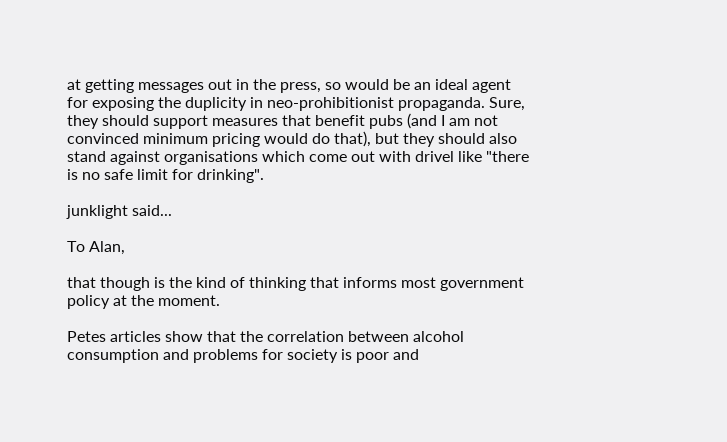at getting messages out in the press, so would be an ideal agent for exposing the duplicity in neo-prohibitionist propaganda. Sure, they should support measures that benefit pubs (and I am not convinced minimum pricing would do that), but they should also stand against organisations which come out with drivel like "there is no safe limit for drinking".

junklight said...

To Alan,

that though is the kind of thinking that informs most government policy at the moment.

Petes articles show that the correlation between alcohol consumption and problems for society is poor and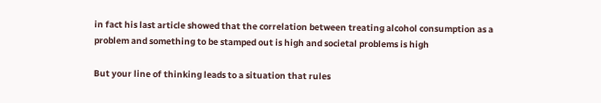in fact his last article showed that the correlation between treating alcohol consumption as a problem and something to be stamped out is high and societal problems is high

But your line of thinking leads to a situation that rules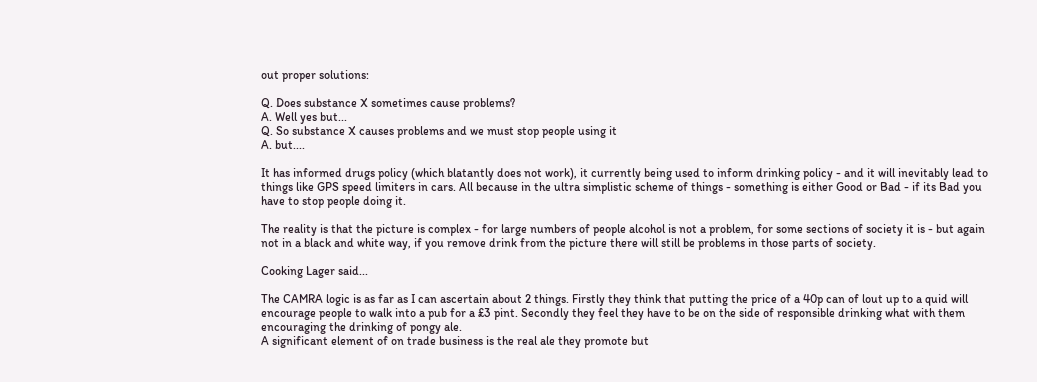out proper solutions:

Q. Does substance X sometimes cause problems?
A. Well yes but...
Q. So substance X causes problems and we must stop people using it
A. but....

It has informed drugs policy (which blatantly does not work), it currently being used to inform drinking policy - and it will inevitably lead to things like GPS speed limiters in cars. All because in the ultra simplistic scheme of things - something is either Good or Bad - if its Bad you have to stop people doing it.

The reality is that the picture is complex - for large numbers of people alcohol is not a problem, for some sections of society it is - but again not in a black and white way, if you remove drink from the picture there will still be problems in those parts of society.

Cooking Lager said...

The CAMRA logic is as far as I can ascertain about 2 things. Firstly they think that putting the price of a 40p can of lout up to a quid will encourage people to walk into a pub for a £3 pint. Secondly they feel they have to be on the side of responsible drinking what with them encouraging the drinking of pongy ale.
A significant element of on trade business is the real ale they promote but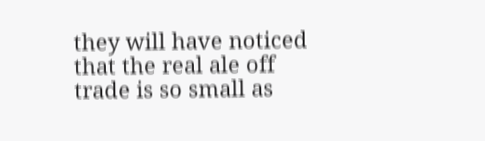they will have noticed that the real ale off trade is so small as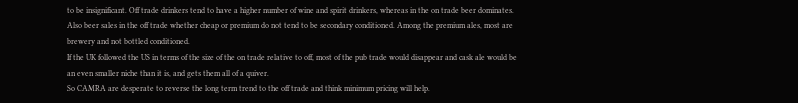to be insignificant. Off trade drinkers tend to have a higher number of wine and spirit drinkers, whereas in the on trade beer dominates. Also beer sales in the off trade whether cheap or premium do not tend to be secondary conditioned. Among the premium ales, most are brewery and not bottled conditioned.
If the UK followed the US in terms of the size of the on trade relative to off, most of the pub trade would disappear and cask ale would be an even smaller niche than it is, and gets them all of a quiver.
So CAMRA are desperate to reverse the long term trend to the off trade and think minimum pricing will help.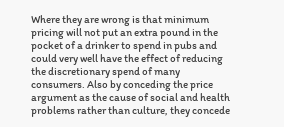Where they are wrong is that minimum pricing will not put an extra pound in the pocket of a drinker to spend in pubs and could very well have the effect of reducing the discretionary spend of many consumers. Also by conceding the price argument as the cause of social and health problems rather than culture, they concede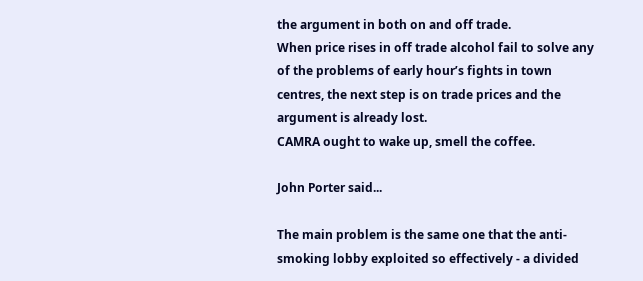the argument in both on and off trade.
When price rises in off trade alcohol fail to solve any of the problems of early hour’s fights in town centres, the next step is on trade prices and the argument is already lost.
CAMRA ought to wake up, smell the coffee.

John Porter said...

The main problem is the same one that the anti-smoking lobby exploited so effectively - a divided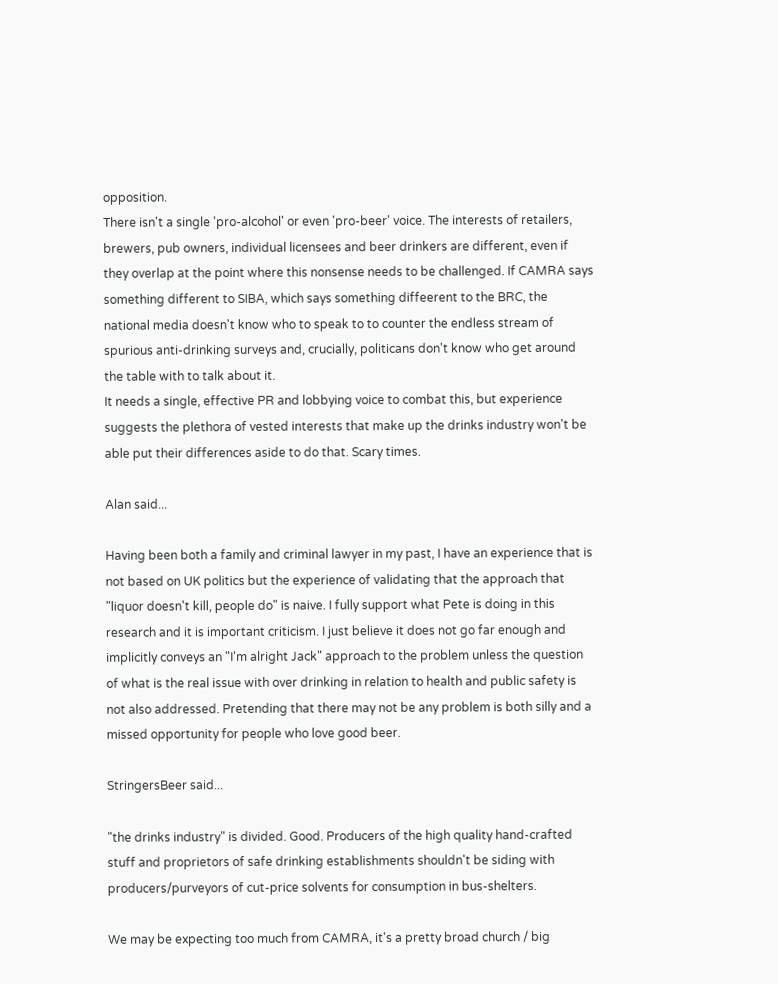opposition.
There isn't a single 'pro-alcohol' or even 'pro-beer' voice. The interests of retailers, brewers, pub owners, individual licensees and beer drinkers are different, even if they overlap at the point where this nonsense needs to be challenged. If CAMRA says something different to SIBA, which says something diffeerent to the BRC, the national media doesn't know who to speak to to counter the endless stream of spurious anti-drinking surveys and, crucially, politicans don't know who get around the table with to talk about it.
It needs a single, effective PR and lobbying voice to combat this, but experience suggests the plethora of vested interests that make up the drinks industry won't be able put their differences aside to do that. Scary times.

Alan said...

Having been both a family and criminal lawyer in my past, I have an experience that is not based on UK politics but the experience of validating that the approach that "liquor doesn't kill, people do" is naive. I fully support what Pete is doing in this research and it is important criticism. I just believe it does not go far enough and implicitly conveys an "I'm alright Jack" approach to the problem unless the question of what is the real issue with over drinking in relation to health and public safety is not also addressed. Pretending that there may not be any problem is both silly and a missed opportunity for people who love good beer.

StringersBeer said...

"the drinks industry" is divided. Good. Producers of the high quality hand-crafted stuff and proprietors of safe drinking establishments shouldn't be siding with producers/purveyors of cut-price solvents for consumption in bus-shelters.

We may be expecting too much from CAMRA, it's a pretty broad church / big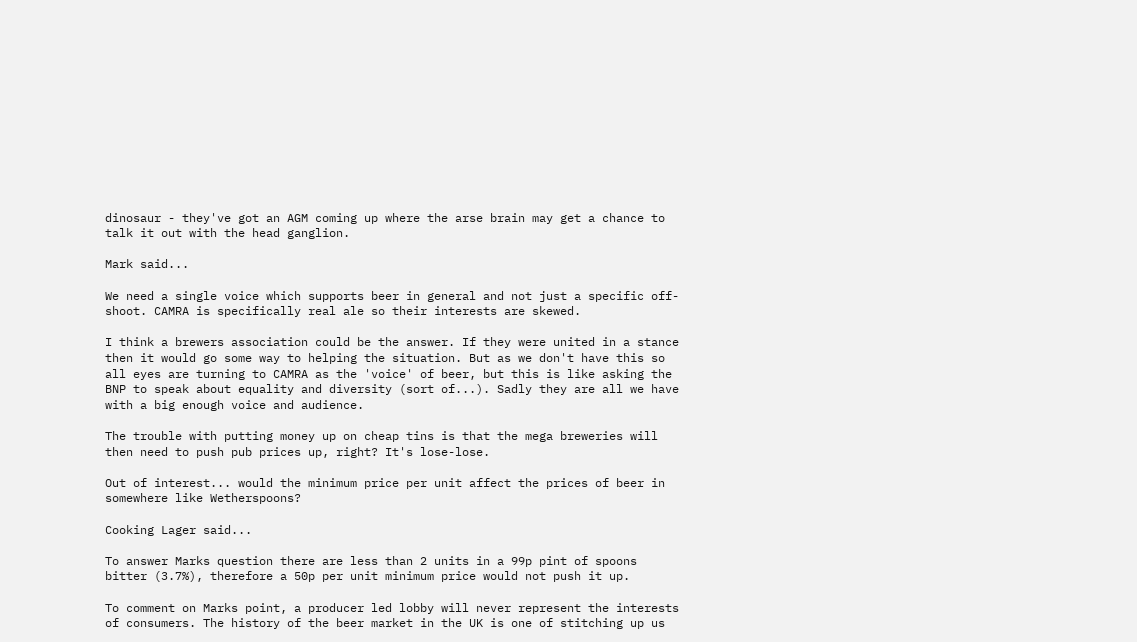dinosaur - they've got an AGM coming up where the arse brain may get a chance to talk it out with the head ganglion.

Mark said...

We need a single voice which supports beer in general and not just a specific off-shoot. CAMRA is specifically real ale so their interests are skewed.

I think a brewers association could be the answer. If they were united in a stance then it would go some way to helping the situation. But as we don't have this so all eyes are turning to CAMRA as the 'voice' of beer, but this is like asking the BNP to speak about equality and diversity (sort of...). Sadly they are all we have with a big enough voice and audience.

The trouble with putting money up on cheap tins is that the mega breweries will then need to push pub prices up, right? It's lose-lose.

Out of interest... would the minimum price per unit affect the prices of beer in somewhere like Wetherspoons?

Cooking Lager said...

To answer Marks question there are less than 2 units in a 99p pint of spoons bitter (3.7%), therefore a 50p per unit minimum price would not push it up.

To comment on Marks point, a producer led lobby will never represent the interests of consumers. The history of the beer market in the UK is one of stitching up us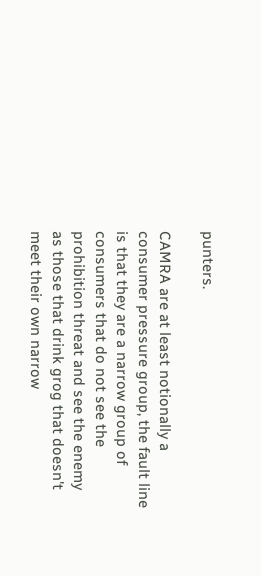punters.

CAMRA are at least notionally a consumer pressure group, the fault line is that they are a narrow group of consumers that do not see the prohibition threat and see the enemy as those that drink grog that doesn't meet their own narrow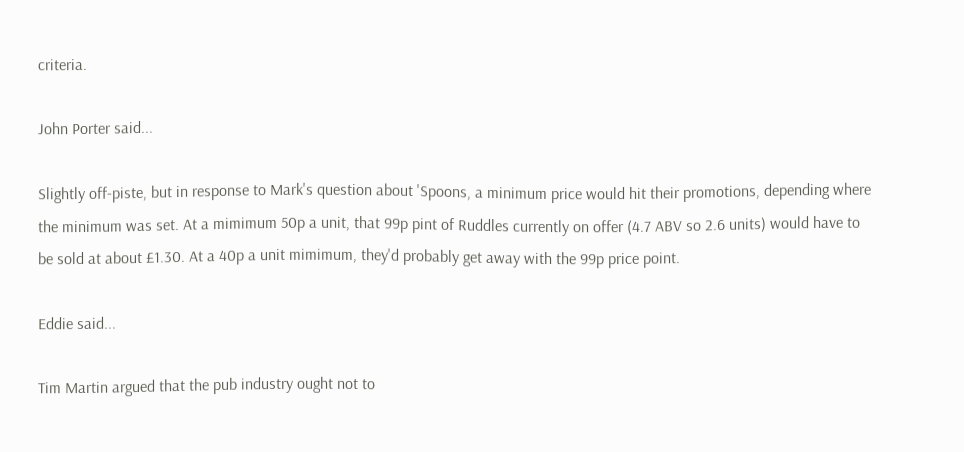criteria.

John Porter said...

Slightly off-piste, but in response to Mark's question about 'Spoons, a minimum price would hit their promotions, depending where the minimum was set. At a mimimum 50p a unit, that 99p pint of Ruddles currently on offer (4.7 ABV so 2.6 units) would have to be sold at about £1.30. At a 40p a unit mimimum, they'd probably get away with the 99p price point.

Eddie said...

Tim Martin argued that the pub industry ought not to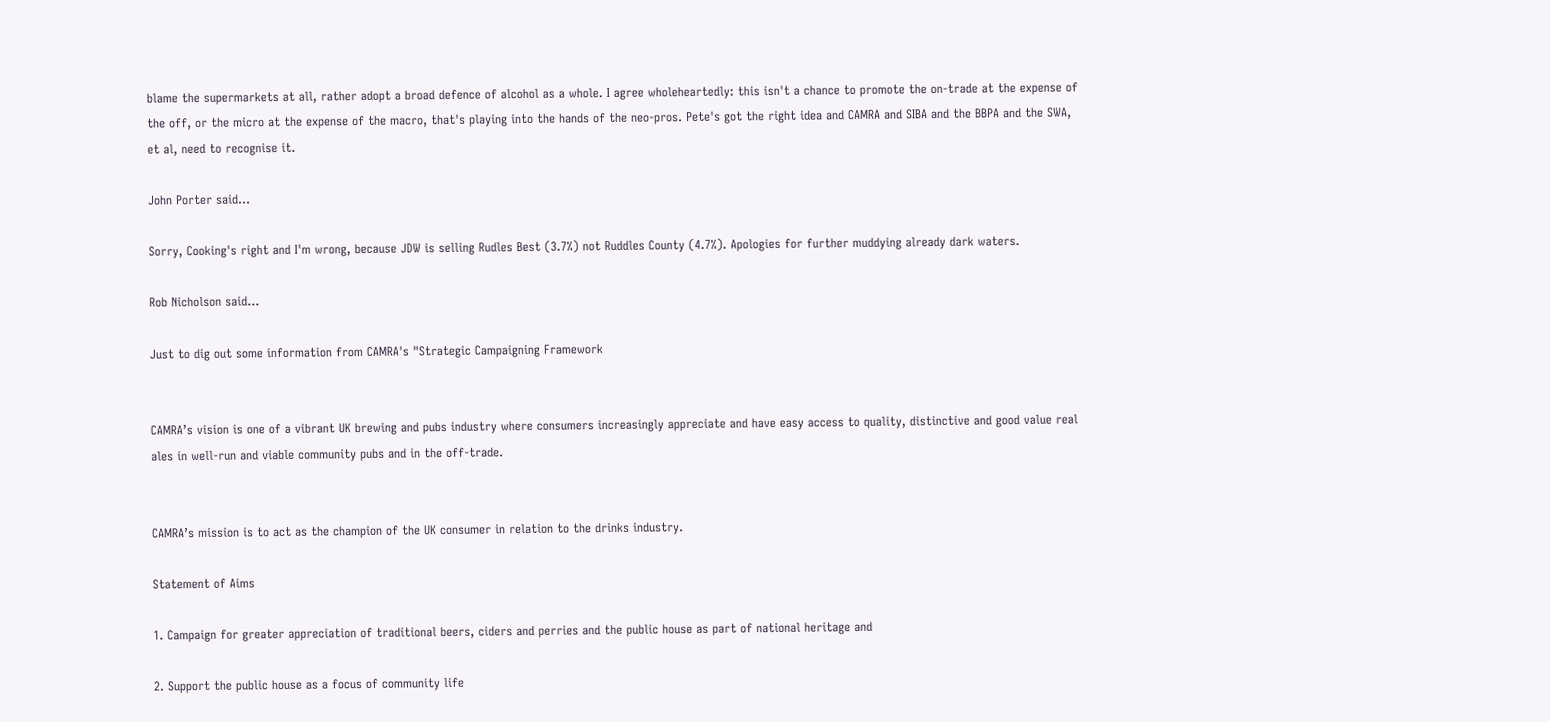blame the supermarkets at all, rather adopt a broad defence of alcohol as a whole. I agree wholeheartedly: this isn't a chance to promote the on-trade at the expense of the off, or the micro at the expense of the macro, that's playing into the hands of the neo-pros. Pete's got the right idea and CAMRA and SIBA and the BBPA and the SWA, et al, need to recognise it.

John Porter said...

Sorry, Cooking's right and I'm wrong, because JDW is selling Rudles Best (3.7%) not Ruddles County (4.7%). Apologies for further muddying already dark waters.

Rob Nicholson said...

Just to dig out some information from CAMRA's "Strategic Campaigning Framework


CAMRA’s vision is one of a vibrant UK brewing and pubs industry where consumers increasingly appreciate and have easy access to quality, distinctive and good value real ales in well-run and viable community pubs and in the off-trade.


CAMRA’s mission is to act as the champion of the UK consumer in relation to the drinks industry.

Statement of Aims

1. Campaign for greater appreciation of traditional beers, ciders and perries and the public house as part of national heritage and

2. Support the public house as a focus of community life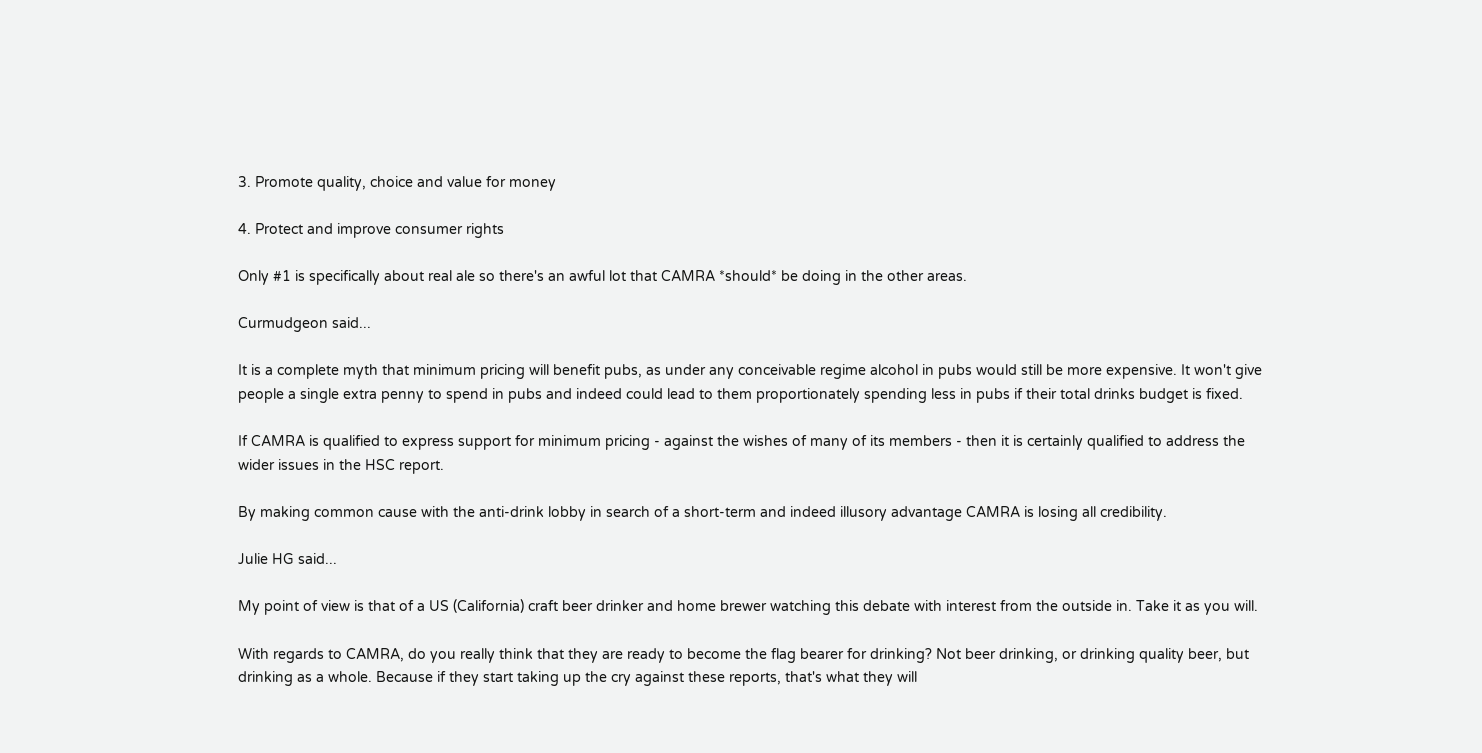3. Promote quality, choice and value for money

4. Protect and improve consumer rights

Only #1 is specifically about real ale so there's an awful lot that CAMRA *should* be doing in the other areas.

Curmudgeon said...

It is a complete myth that minimum pricing will benefit pubs, as under any conceivable regime alcohol in pubs would still be more expensive. It won't give people a single extra penny to spend in pubs and indeed could lead to them proportionately spending less in pubs if their total drinks budget is fixed.

If CAMRA is qualified to express support for minimum pricing - against the wishes of many of its members - then it is certainly qualified to address the wider issues in the HSC report.

By making common cause with the anti-drink lobby in search of a short-term and indeed illusory advantage CAMRA is losing all credibility.

Julie HG said...

My point of view is that of a US (California) craft beer drinker and home brewer watching this debate with interest from the outside in. Take it as you will.

With regards to CAMRA, do you really think that they are ready to become the flag bearer for drinking? Not beer drinking, or drinking quality beer, but drinking as a whole. Because if they start taking up the cry against these reports, that's what they will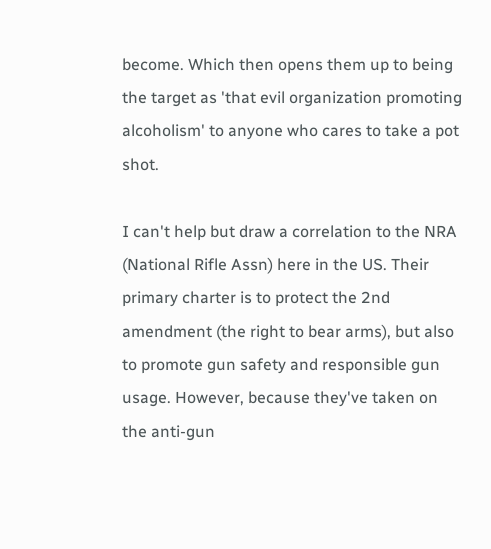become. Which then opens them up to being the target as 'that evil organization promoting alcoholism' to anyone who cares to take a pot shot.

I can't help but draw a correlation to the NRA (National Rifle Assn) here in the US. Their primary charter is to protect the 2nd amendment (the right to bear arms), but also to promote gun safety and responsible gun usage. However, because they've taken on the anti-gun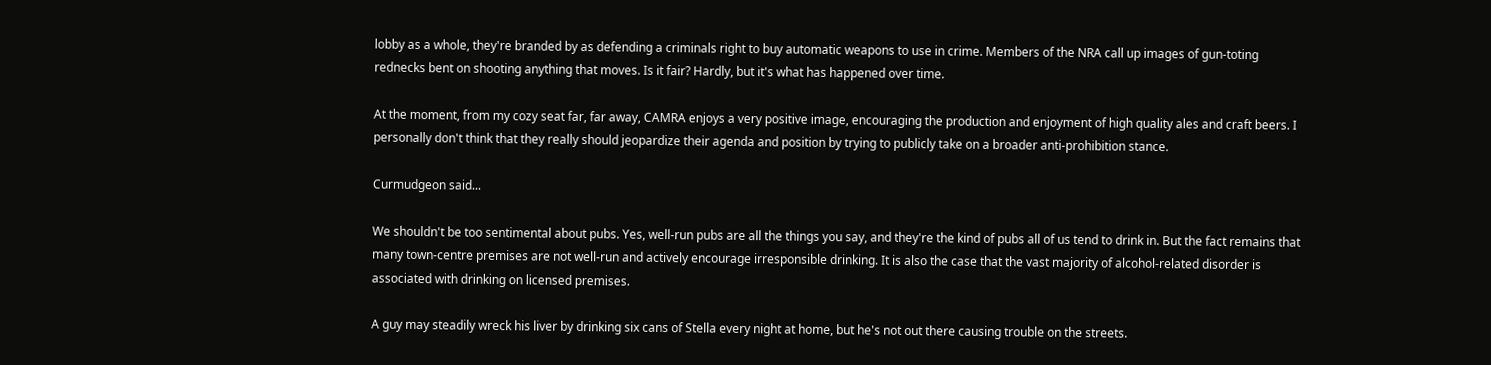lobby as a whole, they're branded by as defending a criminals right to buy automatic weapons to use in crime. Members of the NRA call up images of gun-toting rednecks bent on shooting anything that moves. Is it fair? Hardly, but it's what has happened over time.

At the moment, from my cozy seat far, far away, CAMRA enjoys a very positive image, encouraging the production and enjoyment of high quality ales and craft beers. I personally don't think that they really should jeopardize their agenda and position by trying to publicly take on a broader anti-prohibition stance.

Curmudgeon said...

We shouldn't be too sentimental about pubs. Yes, well-run pubs are all the things you say, and they're the kind of pubs all of us tend to drink in. But the fact remains that many town-centre premises are not well-run and actively encourage irresponsible drinking. It is also the case that the vast majority of alcohol-related disorder is associated with drinking on licensed premises.

A guy may steadily wreck his liver by drinking six cans of Stella every night at home, but he's not out there causing trouble on the streets.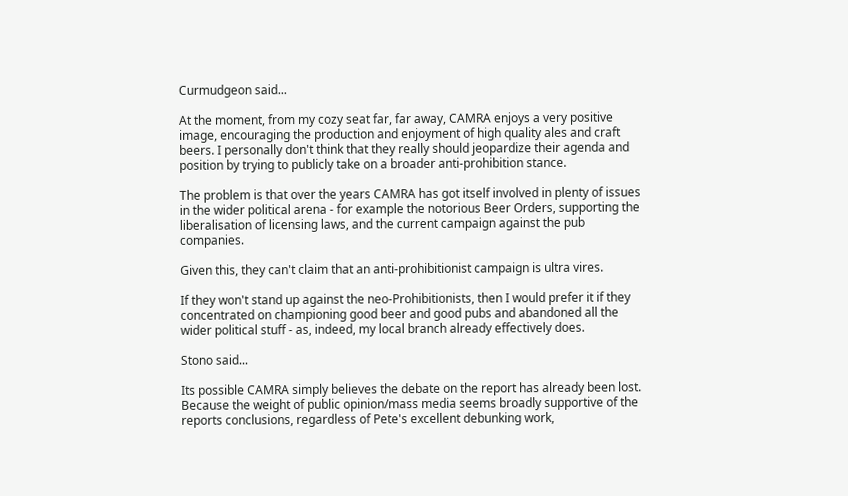Curmudgeon said...

At the moment, from my cozy seat far, far away, CAMRA enjoys a very positive image, encouraging the production and enjoyment of high quality ales and craft beers. I personally don't think that they really should jeopardize their agenda and position by trying to publicly take on a broader anti-prohibition stance.

The problem is that over the years CAMRA has got itself involved in plenty of issues in the wider political arena - for example the notorious Beer Orders, supporting the liberalisation of licensing laws, and the current campaign against the pub companies.

Given this, they can't claim that an anti-prohibitionist campaign is ultra vires.

If they won't stand up against the neo-Prohibitionists, then I would prefer it if they concentrated on championing good beer and good pubs and abandoned all the wider political stuff - as, indeed, my local branch already effectively does.

Stono said...

Its possible CAMRA simply believes the debate on the report has already been lost. Because the weight of public opinion/mass media seems broadly supportive of the reports conclusions, regardless of Pete's excellent debunking work,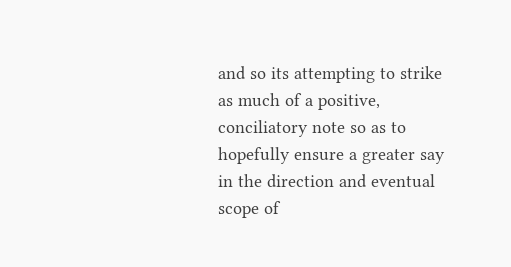and so its attempting to strike as much of a positive, conciliatory note so as to hopefully ensure a greater say in the direction and eventual scope of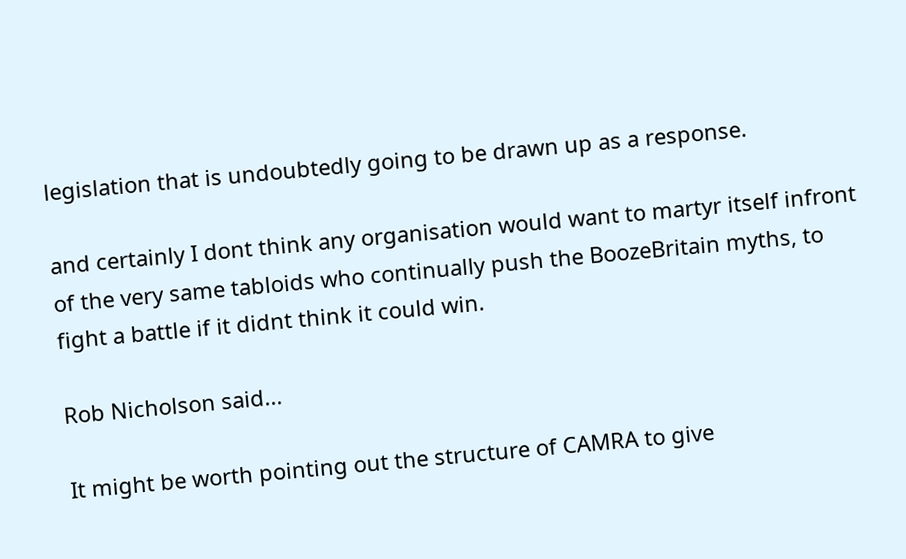legislation that is undoubtedly going to be drawn up as a response.

and certainly I dont think any organisation would want to martyr itself infront of the very same tabloids who continually push the BoozeBritain myths, to fight a battle if it didnt think it could win.

Rob Nicholson said...

It might be worth pointing out the structure of CAMRA to give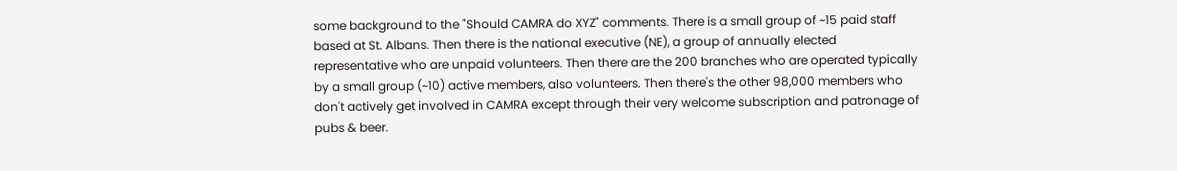some background to the "Should CAMRA do XYZ" comments. There is a small group of ~15 paid staff based at St. Albans. Then there is the national executive (NE), a group of annually elected representative who are unpaid volunteers. Then there are the 200 branches who are operated typically by a small group (~10) active members, also volunteers. Then there's the other 98,000 members who don't actively get involved in CAMRA except through their very welcome subscription and patronage of pubs & beer.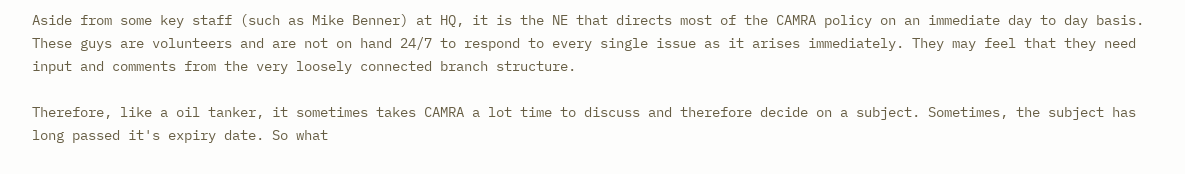Aside from some key staff (such as Mike Benner) at HQ, it is the NE that directs most of the CAMRA policy on an immediate day to day basis. These guys are volunteers and are not on hand 24/7 to respond to every single issue as it arises immediately. They may feel that they need input and comments from the very loosely connected branch structure.

Therefore, like a oil tanker, it sometimes takes CAMRA a lot time to discuss and therefore decide on a subject. Sometimes, the subject has long passed it's expiry date. So what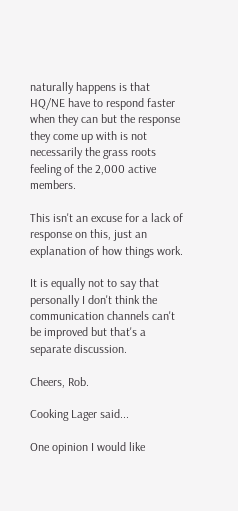naturally happens is that HQ/NE have to respond faster when they can but the response they come up with is not necessarily the grass roots feeling of the 2,000 active members.

This isn't an excuse for a lack of response on this, just an explanation of how things work.

It is equally not to say that personally I don't think the communication channels can't be improved but that's a separate discussion.

Cheers, Rob.

Cooking Lager said...

One opinion I would like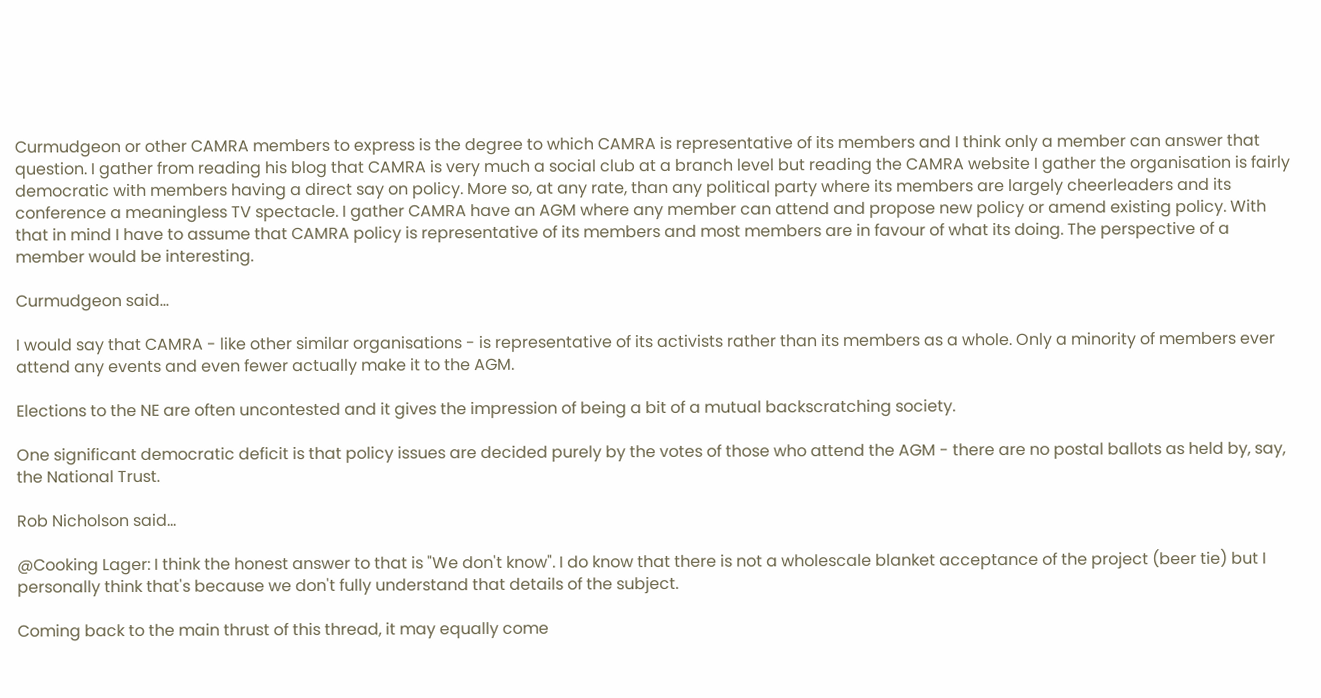Curmudgeon or other CAMRA members to express is the degree to which CAMRA is representative of its members and I think only a member can answer that question. I gather from reading his blog that CAMRA is very much a social club at a branch level but reading the CAMRA website I gather the organisation is fairly democratic with members having a direct say on policy. More so, at any rate, than any political party where its members are largely cheerleaders and its conference a meaningless TV spectacle. I gather CAMRA have an AGM where any member can attend and propose new policy or amend existing policy. With that in mind I have to assume that CAMRA policy is representative of its members and most members are in favour of what its doing. The perspective of a member would be interesting.

Curmudgeon said...

I would say that CAMRA - like other similar organisations - is representative of its activists rather than its members as a whole. Only a minority of members ever attend any events and even fewer actually make it to the AGM.

Elections to the NE are often uncontested and it gives the impression of being a bit of a mutual backscratching society.

One significant democratic deficit is that policy issues are decided purely by the votes of those who attend the AGM - there are no postal ballots as held by, say, the National Trust.

Rob Nicholson said...

@Cooking Lager: I think the honest answer to that is "We don't know". I do know that there is not a wholescale blanket acceptance of the project (beer tie) but I personally think that's because we don't fully understand that details of the subject.

Coming back to the main thrust of this thread, it may equally come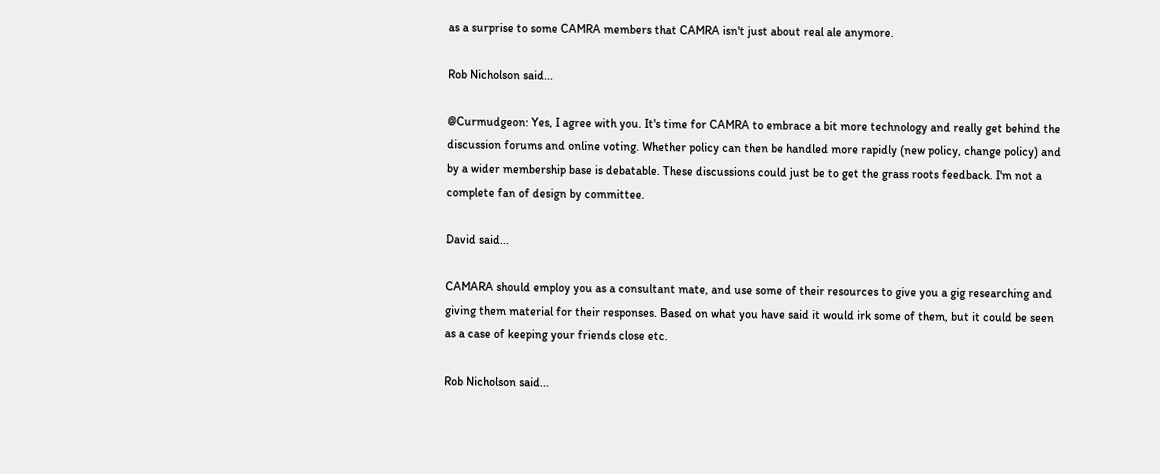as a surprise to some CAMRA members that CAMRA isn't just about real ale anymore.

Rob Nicholson said...

@Curmudgeon: Yes, I agree with you. It's time for CAMRA to embrace a bit more technology and really get behind the discussion forums and online voting. Whether policy can then be handled more rapidly (new policy, change policy) and by a wider membership base is debatable. These discussions could just be to get the grass roots feedback. I'm not a complete fan of design by committee.

David said...

CAMARA should employ you as a consultant mate, and use some of their resources to give you a gig researching and giving them material for their responses. Based on what you have said it would irk some of them, but it could be seen as a case of keeping your friends close etc.

Rob Nicholson said...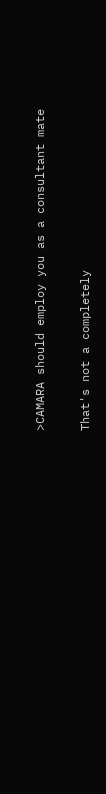>CAMARA should employ you as a consultant mate

That's not a completely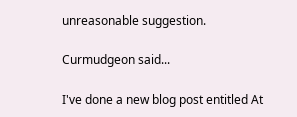unreasonable suggestion.

Curmudgeon said...

I've done a new blog post entitled At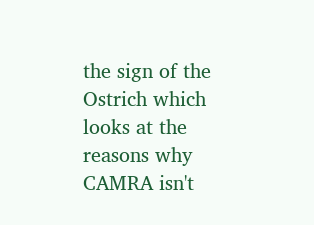the sign of the Ostrich which looks at the reasons why CAMRA isn't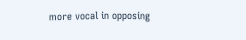more vocal in opposing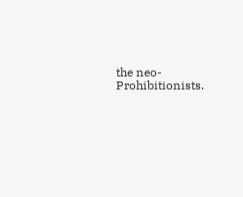the neo-Prohibitionists.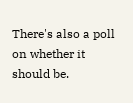There's also a poll on whether it should be.